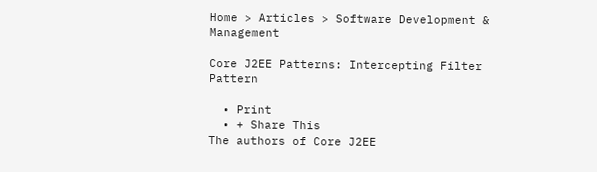Home > Articles > Software Development & Management

Core J2EE Patterns: Intercepting Filter Pattern

  • Print
  • + Share This
The authors of Core J2EE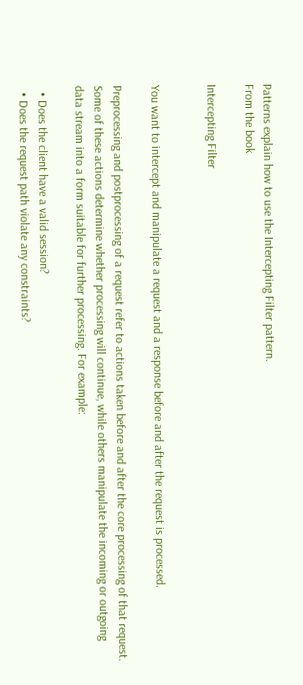Patterns explain how to use the Intercepting Filter pattern.
From the book

Intercepting Filter


You want to intercept and manipulate a request and a response before and after the request is processed.

Preprocessing and postprocessing of a request refer to actions taken before and after the core processing of that request. Some of these actions determine whether processing will continue, while others manipulate the incoming or outgoing data stream into a form suitable for further processing. For example:

  • Does the client have a valid session?
  • Does the request path violate any constraints?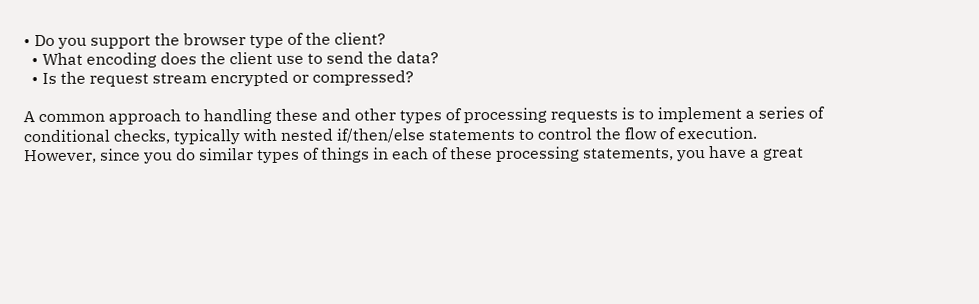• Do you support the browser type of the client?
  • What encoding does the client use to send the data?
  • Is the request stream encrypted or compressed?

A common approach to handling these and other types of processing requests is to implement a series of conditional checks, typically with nested if/then/else statements to control the flow of execution. However, since you do similar types of things in each of these processing statements, you have a great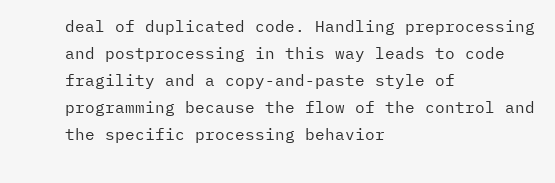deal of duplicated code. Handling preprocessing and postprocessing in this way leads to code fragility and a copy-and-paste style of programming because the flow of the control and the specific processing behavior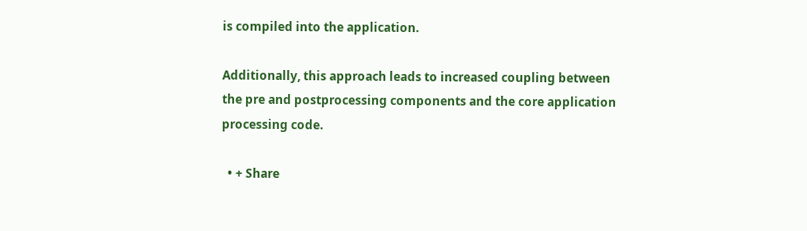is compiled into the application.

Additionally, this approach leads to increased coupling between the pre and postprocessing components and the core application processing code.

  • + Share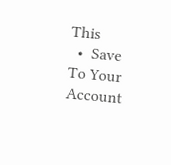This
  •  Save To Your Account